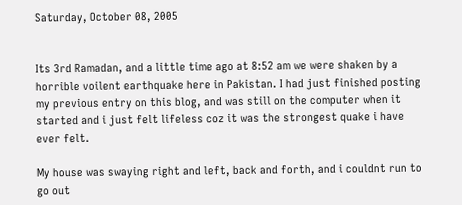Saturday, October 08, 2005


Its 3rd Ramadan, and a little time ago at 8:52 am we were shaken by a horrible voilent earthquake here in Pakistan. I had just finished posting my previous entry on this blog, and was still on the computer when it started and i just felt lifeless coz it was the strongest quake i have ever felt.

My house was swaying right and left, back and forth, and i couldnt run to go out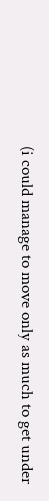(i could manage to move only as much to get under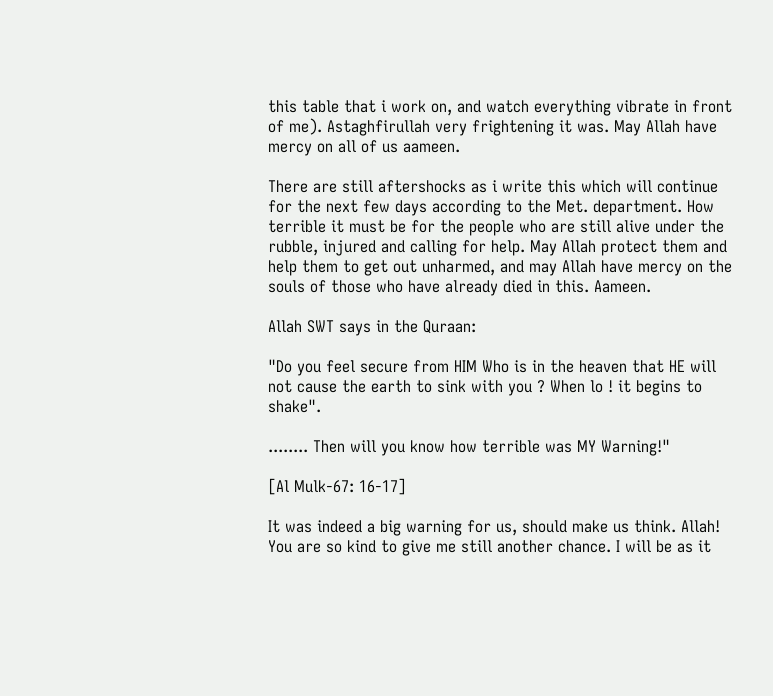this table that i work on, and watch everything vibrate in front of me). Astaghfirullah very frightening it was. May Allah have mercy on all of us aameen.

There are still aftershocks as i write this which will continue for the next few days according to the Met. department. How terrible it must be for the people who are still alive under the rubble, injured and calling for help. May Allah protect them and help them to get out unharmed, and may Allah have mercy on the souls of those who have already died in this. Aameen.

Allah SWT says in the Quraan:

"Do you feel secure from HIM Who is in the heaven that HE will not cause the earth to sink with you ? When lo ! it begins to shake".

........ Then will you know how terrible was MY Warning!"

[Al Mulk-67: 16-17]

It was indeed a big warning for us, should make us think. Allah! You are so kind to give me still another chance. I will be as it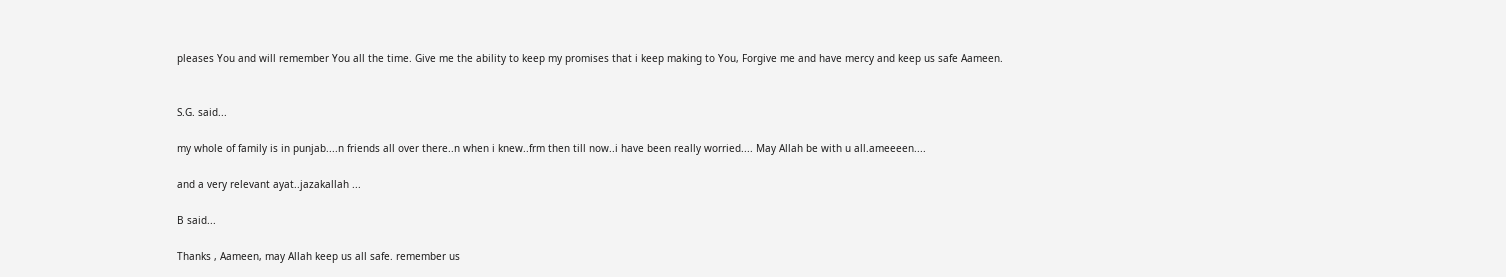pleases You and will remember You all the time. Give me the ability to keep my promises that i keep making to You, Forgive me and have mercy and keep us safe Aameen.


S.G. said...

my whole of family is in punjab....n friends all over there..n when i knew..frm then till now..i have been really worried.... May Allah be with u all.ameeeen....

and a very relevant ayat..jazakallah ...

B said...

Thanks , Aameen, may Allah keep us all safe. remember us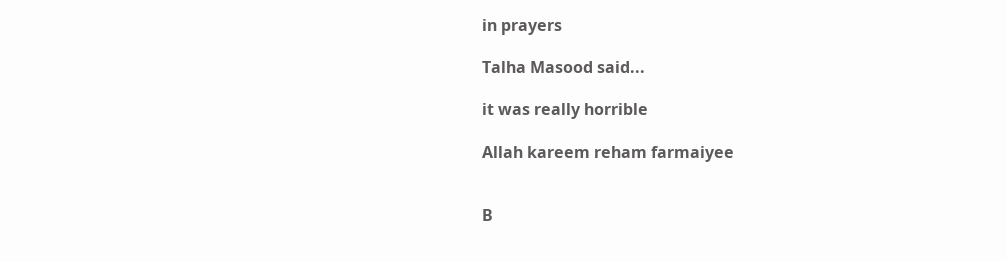in prayers

Talha Masood said...

it was really horrible

Allah kareem reham farmaiyee


B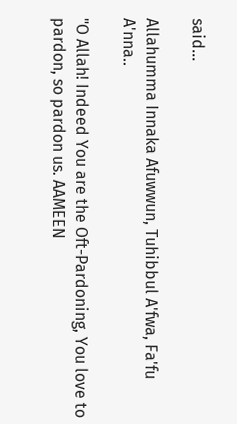said...

Allahumma Innaka Afuwwun, Tuhibbul A'fwa, Fa'fu A'nna..

"O Allah! Indeed You are the Oft-Pardoning, You love to pardon, so pardon us. AAMEEN